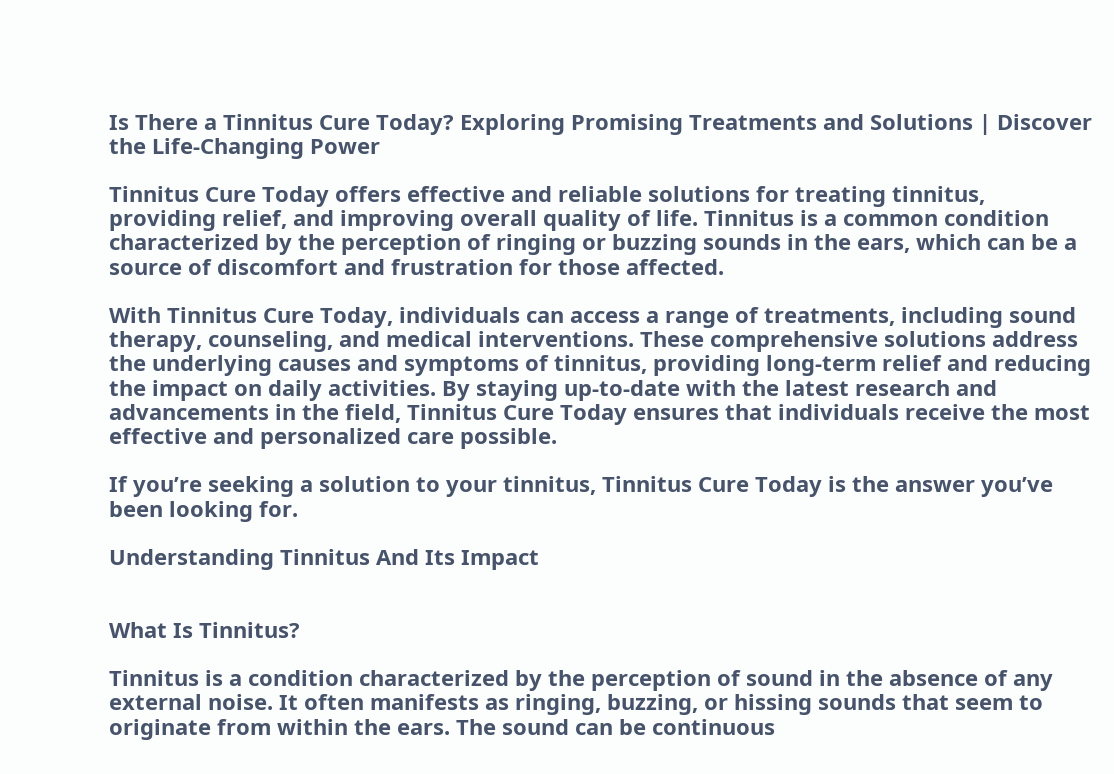Is There a Tinnitus Cure Today? Exploring Promising Treatments and Solutions | Discover the Life-Changing Power

Tinnitus Cure Today offers effective and reliable solutions for treating tinnitus, providing relief, and improving overall quality of life. Tinnitus is a common condition characterized by the perception of ringing or buzzing sounds in the ears, which can be a source of discomfort and frustration for those affected.

With Tinnitus Cure Today, individuals can access a range of treatments, including sound therapy, counseling, and medical interventions. These comprehensive solutions address the underlying causes and symptoms of tinnitus, providing long-term relief and reducing the impact on daily activities. By staying up-to-date with the latest research and advancements in the field, Tinnitus Cure Today ensures that individuals receive the most effective and personalized care possible.

If you’re seeking a solution to your tinnitus, Tinnitus Cure Today is the answer you’ve been looking for.

Understanding Tinnitus And Its Impact


What Is Tinnitus?

Tinnitus is a condition characterized by the perception of sound in the absence of any external noise. It often manifests as ringing, buzzing, or hissing sounds that seem to originate from within the ears. The sound can be continuous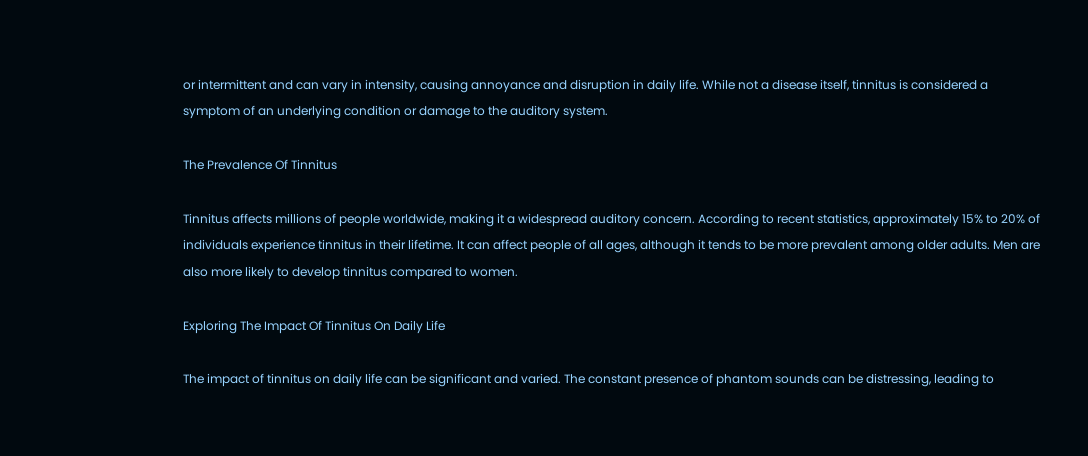or intermittent and can vary in intensity, causing annoyance and disruption in daily life. While not a disease itself, tinnitus is considered a symptom of an underlying condition or damage to the auditory system.

The Prevalence Of Tinnitus

Tinnitus affects millions of people worldwide, making it a widespread auditory concern. According to recent statistics, approximately 15% to 20% of individuals experience tinnitus in their lifetime. It can affect people of all ages, although it tends to be more prevalent among older adults. Men are also more likely to develop tinnitus compared to women.

Exploring The Impact Of Tinnitus On Daily Life

The impact of tinnitus on daily life can be significant and varied. The constant presence of phantom sounds can be distressing, leading to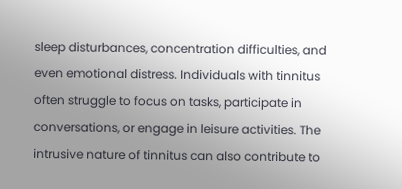sleep disturbances, concentration difficulties, and even emotional distress. Individuals with tinnitus often struggle to focus on tasks, participate in conversations, or engage in leisure activities. The intrusive nature of tinnitus can also contribute to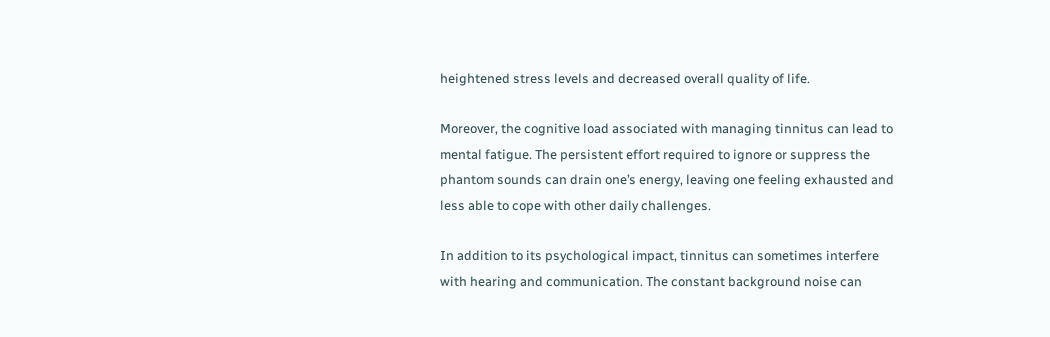heightened stress levels and decreased overall quality of life.

Moreover, the cognitive load associated with managing tinnitus can lead to mental fatigue. The persistent effort required to ignore or suppress the phantom sounds can drain one’s energy, leaving one feeling exhausted and less able to cope with other daily challenges.

In addition to its psychological impact, tinnitus can sometimes interfere with hearing and communication. The constant background noise can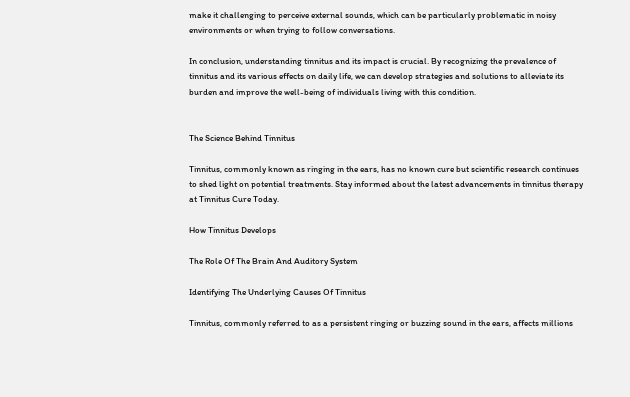make it challenging to perceive external sounds, which can be particularly problematic in noisy environments or when trying to follow conversations.

In conclusion, understanding tinnitus and its impact is crucial. By recognizing the prevalence of tinnitus and its various effects on daily life, we can develop strategies and solutions to alleviate its burden and improve the well-being of individuals living with this condition.


The Science Behind Tinnitus

Tinnitus, commonly known as ringing in the ears, has no known cure but scientific research continues to shed light on potential treatments. Stay informed about the latest advancements in tinnitus therapy at Tinnitus Cure Today.

How Tinnitus Develops

The Role Of The Brain And Auditory System

Identifying The Underlying Causes Of Tinnitus

Tinnitus, commonly referred to as a persistent ringing or buzzing sound in the ears, affects millions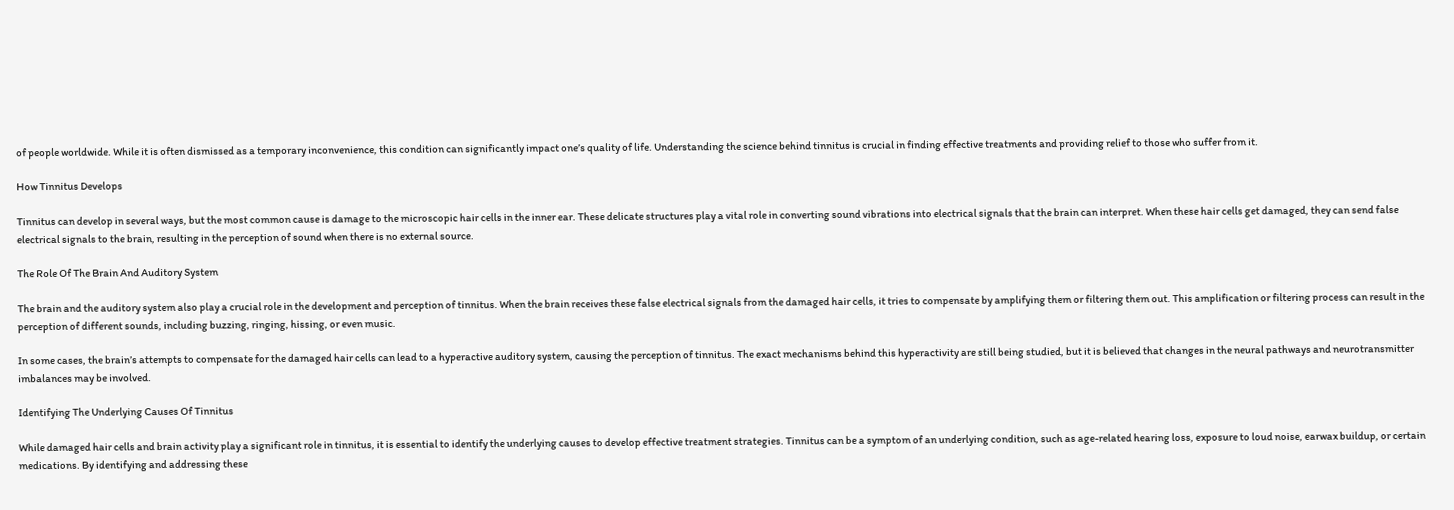of people worldwide. While it is often dismissed as a temporary inconvenience, this condition can significantly impact one’s quality of life. Understanding the science behind tinnitus is crucial in finding effective treatments and providing relief to those who suffer from it.

How Tinnitus Develops

Tinnitus can develop in several ways, but the most common cause is damage to the microscopic hair cells in the inner ear. These delicate structures play a vital role in converting sound vibrations into electrical signals that the brain can interpret. When these hair cells get damaged, they can send false electrical signals to the brain, resulting in the perception of sound when there is no external source.

The Role Of The Brain And Auditory System

The brain and the auditory system also play a crucial role in the development and perception of tinnitus. When the brain receives these false electrical signals from the damaged hair cells, it tries to compensate by amplifying them or filtering them out. This amplification or filtering process can result in the perception of different sounds, including buzzing, ringing, hissing, or even music.

In some cases, the brain’s attempts to compensate for the damaged hair cells can lead to a hyperactive auditory system, causing the perception of tinnitus. The exact mechanisms behind this hyperactivity are still being studied, but it is believed that changes in the neural pathways and neurotransmitter imbalances may be involved.

Identifying The Underlying Causes Of Tinnitus

While damaged hair cells and brain activity play a significant role in tinnitus, it is essential to identify the underlying causes to develop effective treatment strategies. Tinnitus can be a symptom of an underlying condition, such as age-related hearing loss, exposure to loud noise, earwax buildup, or certain medications. By identifying and addressing these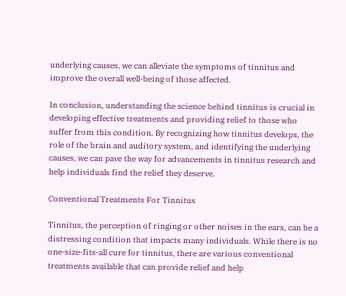underlying causes, we can alleviate the symptoms of tinnitus and improve the overall well-being of those affected.

In conclusion, understanding the science behind tinnitus is crucial in developing effective treatments and providing relief to those who suffer from this condition. By recognizing how tinnitus develops, the role of the brain and auditory system, and identifying the underlying causes, we can pave the way for advancements in tinnitus research and help individuals find the relief they deserve.

Conventional Treatments For Tinnitus

Tinnitus, the perception of ringing or other noises in the ears, can be a distressing condition that impacts many individuals. While there is no one-size-fits-all cure for tinnitus, there are various conventional treatments available that can provide relief and help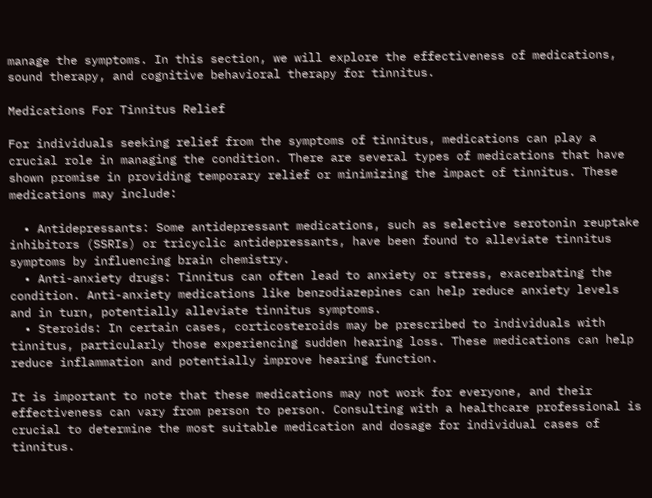manage the symptoms. In this section, we will explore the effectiveness of medications, sound therapy, and cognitive behavioral therapy for tinnitus.

Medications For Tinnitus Relief

For individuals seeking relief from the symptoms of tinnitus, medications can play a crucial role in managing the condition. There are several types of medications that have shown promise in providing temporary relief or minimizing the impact of tinnitus. These medications may include:

  • Antidepressants: Some antidepressant medications, such as selective serotonin reuptake inhibitors (SSRIs) or tricyclic antidepressants, have been found to alleviate tinnitus symptoms by influencing brain chemistry.
  • Anti-anxiety drugs: Tinnitus can often lead to anxiety or stress, exacerbating the condition. Anti-anxiety medications like benzodiazepines can help reduce anxiety levels and in turn, potentially alleviate tinnitus symptoms.
  • Steroids: In certain cases, corticosteroids may be prescribed to individuals with tinnitus, particularly those experiencing sudden hearing loss. These medications can help reduce inflammation and potentially improve hearing function.

It is important to note that these medications may not work for everyone, and their effectiveness can vary from person to person. Consulting with a healthcare professional is crucial to determine the most suitable medication and dosage for individual cases of tinnitus.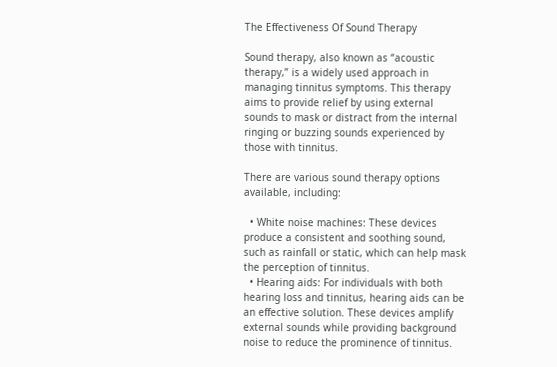The Effectiveness Of Sound Therapy

Sound therapy, also known as “acoustic therapy,” is a widely used approach in managing tinnitus symptoms. This therapy aims to provide relief by using external sounds to mask or distract from the internal ringing or buzzing sounds experienced by those with tinnitus.

There are various sound therapy options available, including:

  • White noise machines: These devices produce a consistent and soothing sound, such as rainfall or static, which can help mask the perception of tinnitus.
  • Hearing aids: For individuals with both hearing loss and tinnitus, hearing aids can be an effective solution. These devices amplify external sounds while providing background noise to reduce the prominence of tinnitus.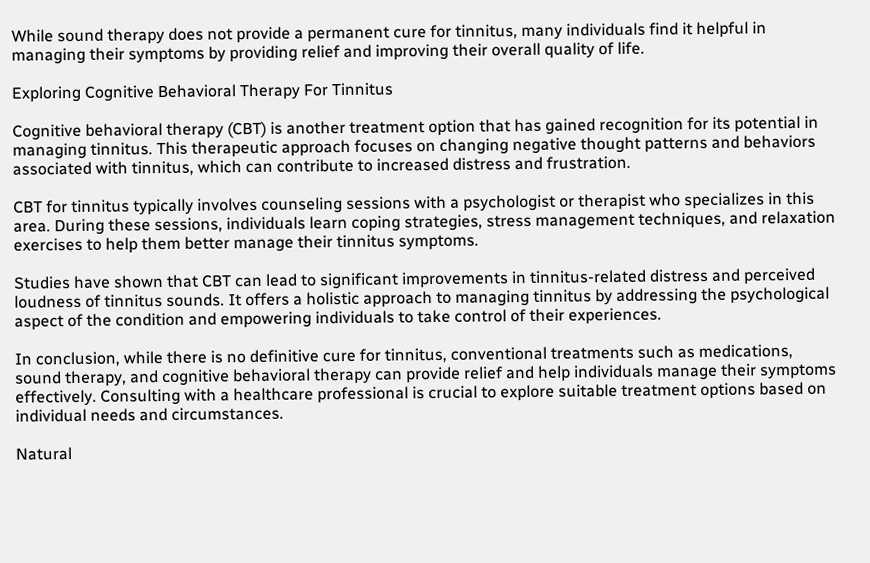While sound therapy does not provide a permanent cure for tinnitus, many individuals find it helpful in managing their symptoms by providing relief and improving their overall quality of life.

Exploring Cognitive Behavioral Therapy For Tinnitus

Cognitive behavioral therapy (CBT) is another treatment option that has gained recognition for its potential in managing tinnitus. This therapeutic approach focuses on changing negative thought patterns and behaviors associated with tinnitus, which can contribute to increased distress and frustration.

CBT for tinnitus typically involves counseling sessions with a psychologist or therapist who specializes in this area. During these sessions, individuals learn coping strategies, stress management techniques, and relaxation exercises to help them better manage their tinnitus symptoms.

Studies have shown that CBT can lead to significant improvements in tinnitus-related distress and perceived loudness of tinnitus sounds. It offers a holistic approach to managing tinnitus by addressing the psychological aspect of the condition and empowering individuals to take control of their experiences.

In conclusion, while there is no definitive cure for tinnitus, conventional treatments such as medications, sound therapy, and cognitive behavioral therapy can provide relief and help individuals manage their symptoms effectively. Consulting with a healthcare professional is crucial to explore suitable treatment options based on individual needs and circumstances.

Natural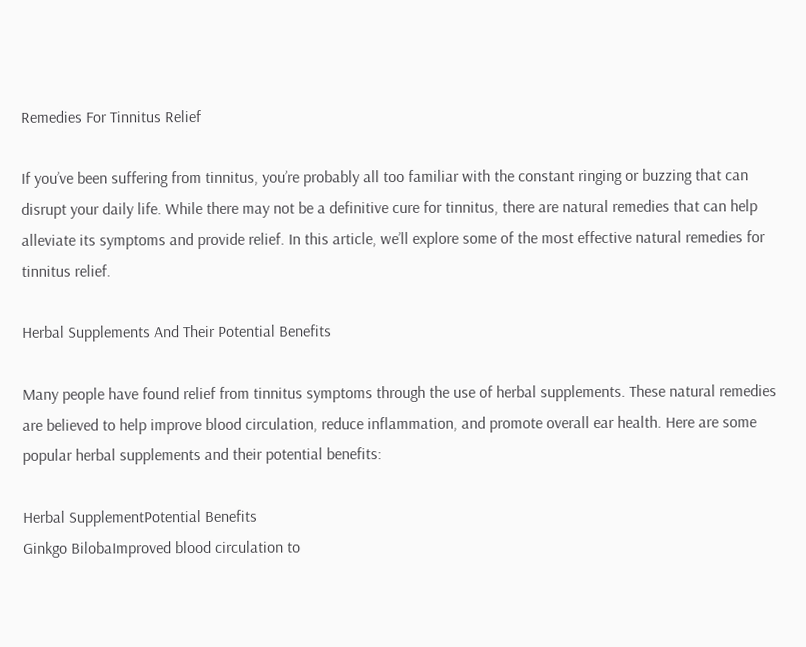Remedies For Tinnitus Relief

If you’ve been suffering from tinnitus, you’re probably all too familiar with the constant ringing or buzzing that can disrupt your daily life. While there may not be a definitive cure for tinnitus, there are natural remedies that can help alleviate its symptoms and provide relief. In this article, we’ll explore some of the most effective natural remedies for tinnitus relief.

Herbal Supplements And Their Potential Benefits

Many people have found relief from tinnitus symptoms through the use of herbal supplements. These natural remedies are believed to help improve blood circulation, reduce inflammation, and promote overall ear health. Here are some popular herbal supplements and their potential benefits:

Herbal SupplementPotential Benefits
Ginkgo BilobaImproved blood circulation to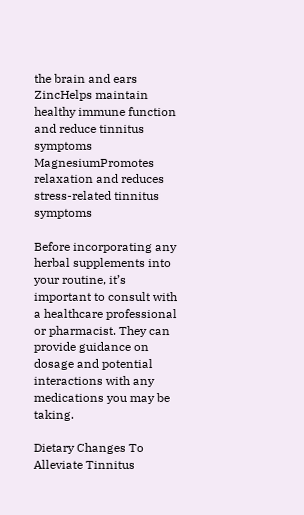the brain and ears
ZincHelps maintain healthy immune function and reduce tinnitus symptoms
MagnesiumPromotes relaxation and reduces stress-related tinnitus symptoms

Before incorporating any herbal supplements into your routine, it’s important to consult with a healthcare professional or pharmacist. They can provide guidance on dosage and potential interactions with any medications you may be taking.

Dietary Changes To Alleviate Tinnitus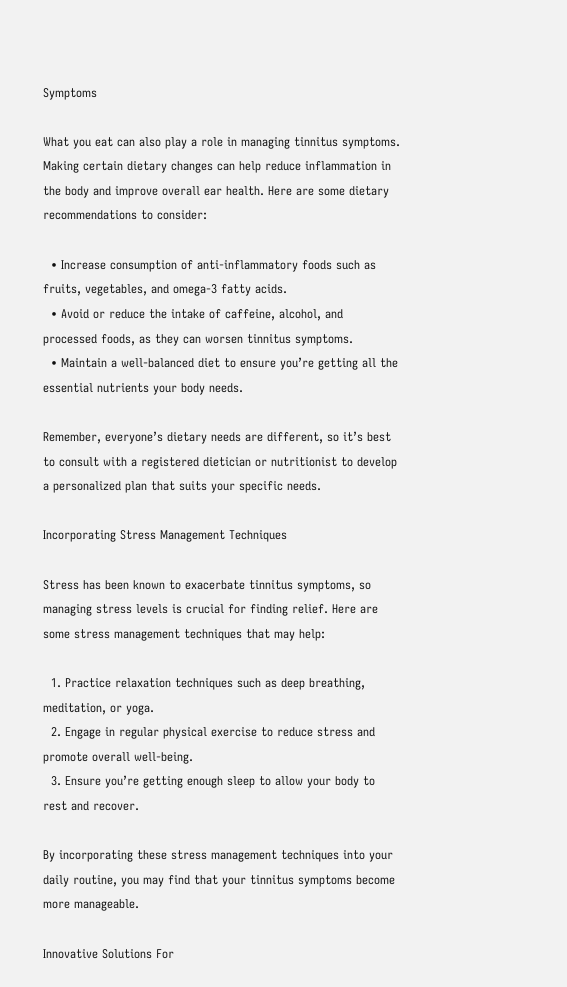Symptoms

What you eat can also play a role in managing tinnitus symptoms. Making certain dietary changes can help reduce inflammation in the body and improve overall ear health. Here are some dietary recommendations to consider:

  • Increase consumption of anti-inflammatory foods such as fruits, vegetables, and omega-3 fatty acids.
  • Avoid or reduce the intake of caffeine, alcohol, and processed foods, as they can worsen tinnitus symptoms.
  • Maintain a well-balanced diet to ensure you’re getting all the essential nutrients your body needs.

Remember, everyone’s dietary needs are different, so it’s best to consult with a registered dietician or nutritionist to develop a personalized plan that suits your specific needs.

Incorporating Stress Management Techniques

Stress has been known to exacerbate tinnitus symptoms, so managing stress levels is crucial for finding relief. Here are some stress management techniques that may help:

  1. Practice relaxation techniques such as deep breathing, meditation, or yoga.
  2. Engage in regular physical exercise to reduce stress and promote overall well-being.
  3. Ensure you’re getting enough sleep to allow your body to rest and recover.

By incorporating these stress management techniques into your daily routine, you may find that your tinnitus symptoms become more manageable.

Innovative Solutions For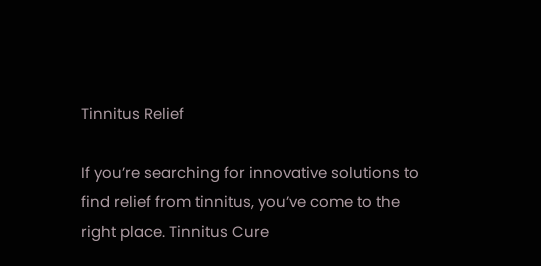Tinnitus Relief

If you’re searching for innovative solutions to find relief from tinnitus, you’ve come to the right place. Tinnitus Cure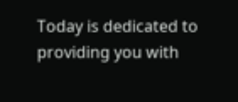Today is dedicated to providing you with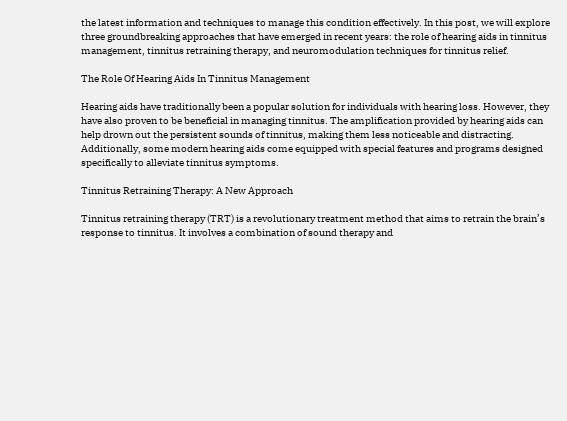the latest information and techniques to manage this condition effectively. In this post, we will explore three groundbreaking approaches that have emerged in recent years: the role of hearing aids in tinnitus management, tinnitus retraining therapy, and neuromodulation techniques for tinnitus relief.

The Role Of Hearing Aids In Tinnitus Management

Hearing aids have traditionally been a popular solution for individuals with hearing loss. However, they have also proven to be beneficial in managing tinnitus. The amplification provided by hearing aids can help drown out the persistent sounds of tinnitus, making them less noticeable and distracting. Additionally, some modern hearing aids come equipped with special features and programs designed specifically to alleviate tinnitus symptoms.

Tinnitus Retraining Therapy: A New Approach

Tinnitus retraining therapy (TRT) is a revolutionary treatment method that aims to retrain the brain’s response to tinnitus. It involves a combination of sound therapy and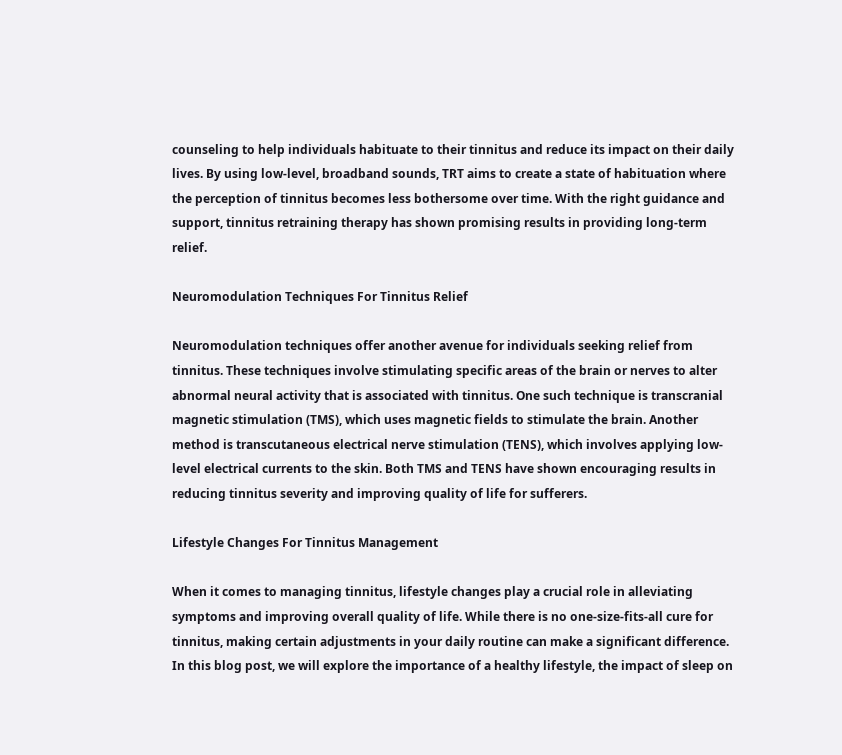counseling to help individuals habituate to their tinnitus and reduce its impact on their daily lives. By using low-level, broadband sounds, TRT aims to create a state of habituation where the perception of tinnitus becomes less bothersome over time. With the right guidance and support, tinnitus retraining therapy has shown promising results in providing long-term relief.

Neuromodulation Techniques For Tinnitus Relief

Neuromodulation techniques offer another avenue for individuals seeking relief from tinnitus. These techniques involve stimulating specific areas of the brain or nerves to alter abnormal neural activity that is associated with tinnitus. One such technique is transcranial magnetic stimulation (TMS), which uses magnetic fields to stimulate the brain. Another method is transcutaneous electrical nerve stimulation (TENS), which involves applying low-level electrical currents to the skin. Both TMS and TENS have shown encouraging results in reducing tinnitus severity and improving quality of life for sufferers.

Lifestyle Changes For Tinnitus Management

When it comes to managing tinnitus, lifestyle changes play a crucial role in alleviating symptoms and improving overall quality of life. While there is no one-size-fits-all cure for tinnitus, making certain adjustments in your daily routine can make a significant difference. In this blog post, we will explore the importance of a healthy lifestyle, the impact of sleep on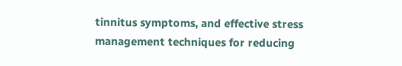tinnitus symptoms, and effective stress management techniques for reducing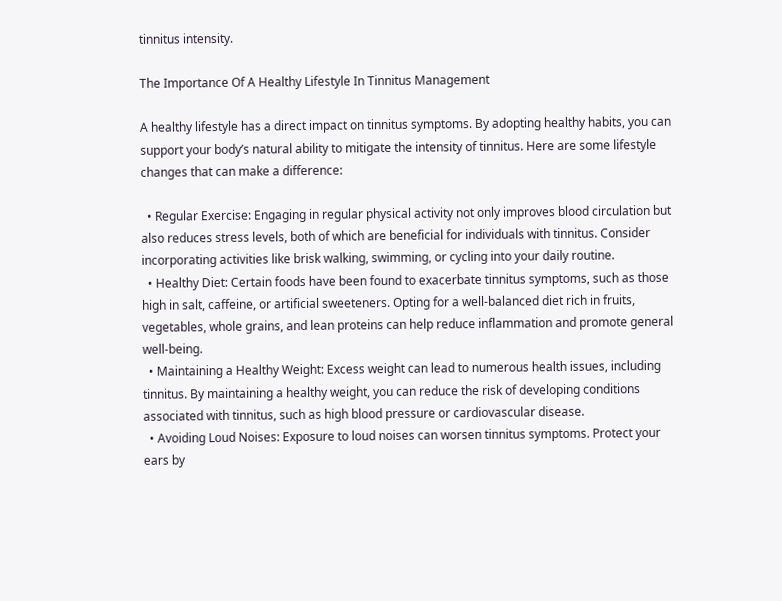tinnitus intensity.

The Importance Of A Healthy Lifestyle In Tinnitus Management

A healthy lifestyle has a direct impact on tinnitus symptoms. By adopting healthy habits, you can support your body’s natural ability to mitigate the intensity of tinnitus. Here are some lifestyle changes that can make a difference:

  • Regular Exercise: Engaging in regular physical activity not only improves blood circulation but also reduces stress levels, both of which are beneficial for individuals with tinnitus. Consider incorporating activities like brisk walking, swimming, or cycling into your daily routine.
  • Healthy Diet: Certain foods have been found to exacerbate tinnitus symptoms, such as those high in salt, caffeine, or artificial sweeteners. Opting for a well-balanced diet rich in fruits, vegetables, whole grains, and lean proteins can help reduce inflammation and promote general well-being.
  • Maintaining a Healthy Weight: Excess weight can lead to numerous health issues, including tinnitus. By maintaining a healthy weight, you can reduce the risk of developing conditions associated with tinnitus, such as high blood pressure or cardiovascular disease.
  • Avoiding Loud Noises: Exposure to loud noises can worsen tinnitus symptoms. Protect your ears by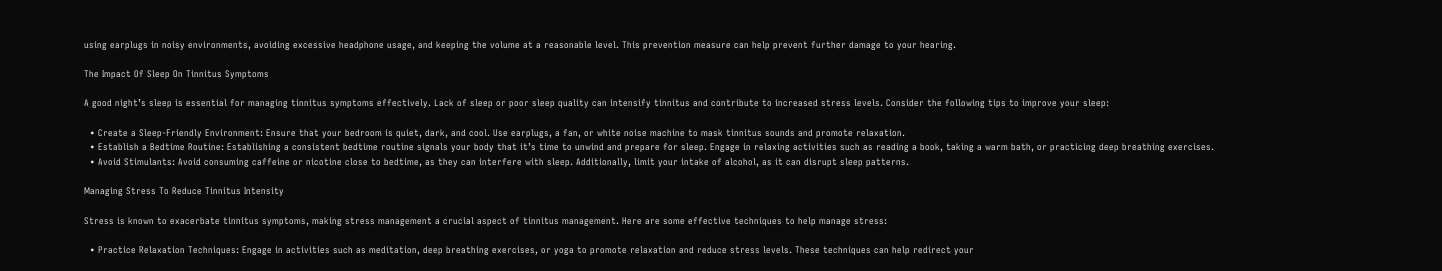using earplugs in noisy environments, avoiding excessive headphone usage, and keeping the volume at a reasonable level. This prevention measure can help prevent further damage to your hearing.

The Impact Of Sleep On Tinnitus Symptoms

A good night’s sleep is essential for managing tinnitus symptoms effectively. Lack of sleep or poor sleep quality can intensify tinnitus and contribute to increased stress levels. Consider the following tips to improve your sleep:

  • Create a Sleep-Friendly Environment: Ensure that your bedroom is quiet, dark, and cool. Use earplugs, a fan, or white noise machine to mask tinnitus sounds and promote relaxation.
  • Establish a Bedtime Routine: Establishing a consistent bedtime routine signals your body that it’s time to unwind and prepare for sleep. Engage in relaxing activities such as reading a book, taking a warm bath, or practicing deep breathing exercises.
  • Avoid Stimulants: Avoid consuming caffeine or nicotine close to bedtime, as they can interfere with sleep. Additionally, limit your intake of alcohol, as it can disrupt sleep patterns.

Managing Stress To Reduce Tinnitus Intensity

Stress is known to exacerbate tinnitus symptoms, making stress management a crucial aspect of tinnitus management. Here are some effective techniques to help manage stress:

  • Practice Relaxation Techniques: Engage in activities such as meditation, deep breathing exercises, or yoga to promote relaxation and reduce stress levels. These techniques can help redirect your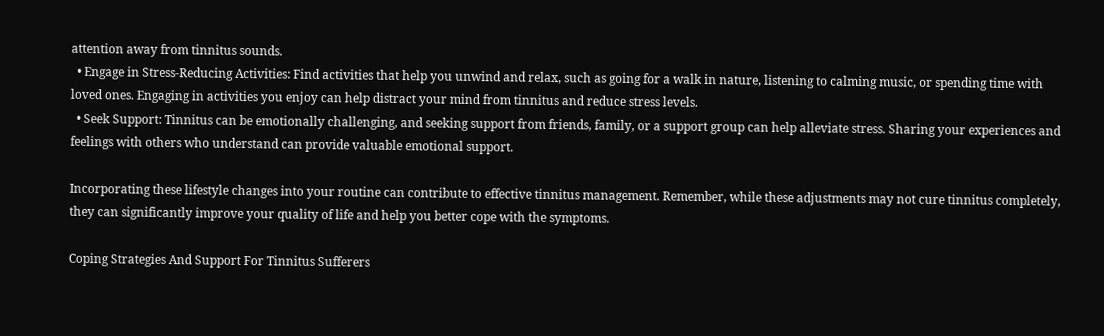attention away from tinnitus sounds.
  • Engage in Stress-Reducing Activities: Find activities that help you unwind and relax, such as going for a walk in nature, listening to calming music, or spending time with loved ones. Engaging in activities you enjoy can help distract your mind from tinnitus and reduce stress levels.
  • Seek Support: Tinnitus can be emotionally challenging, and seeking support from friends, family, or a support group can help alleviate stress. Sharing your experiences and feelings with others who understand can provide valuable emotional support.

Incorporating these lifestyle changes into your routine can contribute to effective tinnitus management. Remember, while these adjustments may not cure tinnitus completely, they can significantly improve your quality of life and help you better cope with the symptoms.

Coping Strategies And Support For Tinnitus Sufferers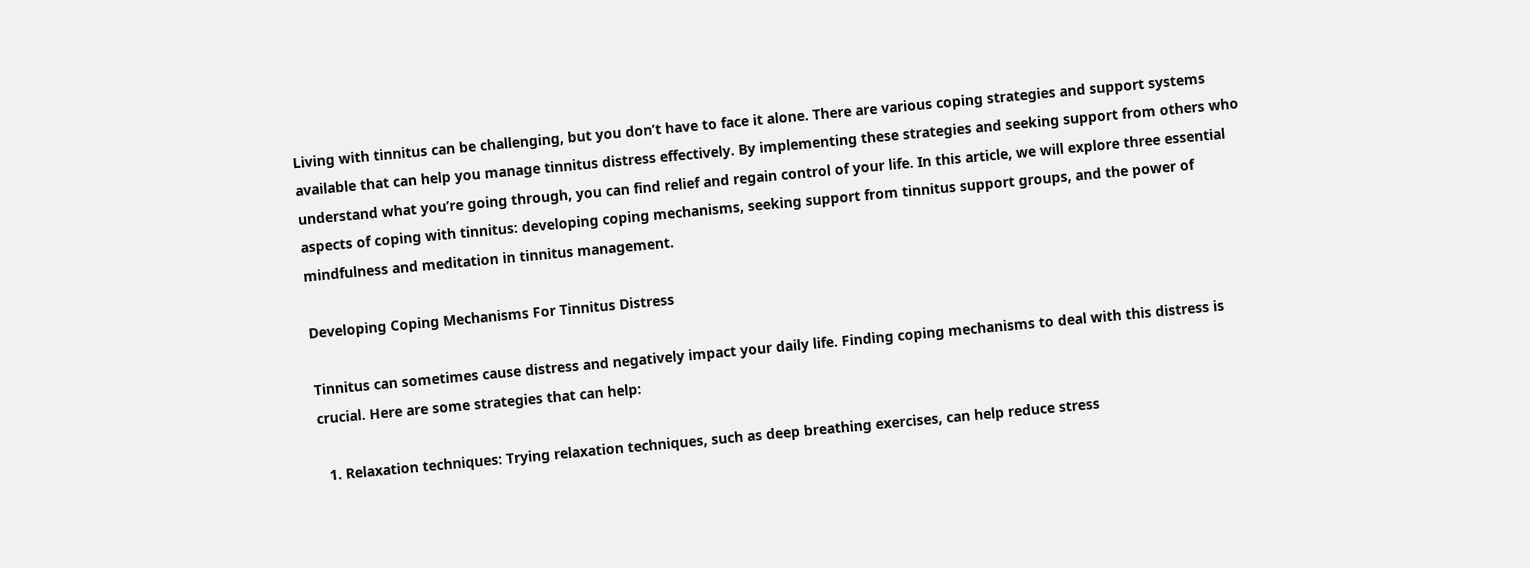Living with tinnitus can be challenging, but you don’t have to face it alone. There are various coping strategies and support systems available that can help you manage tinnitus distress effectively. By implementing these strategies and seeking support from others who understand what you’re going through, you can find relief and regain control of your life. In this article, we will explore three essential aspects of coping with tinnitus: developing coping mechanisms, seeking support from tinnitus support groups, and the power of mindfulness and meditation in tinnitus management.

Developing Coping Mechanisms For Tinnitus Distress

Tinnitus can sometimes cause distress and negatively impact your daily life. Finding coping mechanisms to deal with this distress is crucial. Here are some strategies that can help:

  1. Relaxation techniques: Trying relaxation techniques, such as deep breathing exercises, can help reduce stress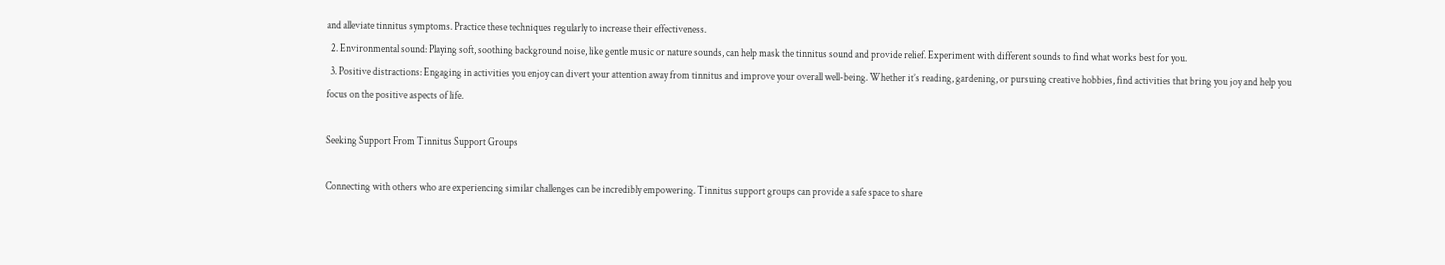and alleviate tinnitus symptoms. Practice these techniques regularly to increase their effectiveness.
  2. Environmental sound: Playing soft, soothing background noise, like gentle music or nature sounds, can help mask the tinnitus sound and provide relief. Experiment with different sounds to find what works best for you.
  3. Positive distractions: Engaging in activities you enjoy can divert your attention away from tinnitus and improve your overall well-being. Whether it’s reading, gardening, or pursuing creative hobbies, find activities that bring you joy and help you focus on the positive aspects of life.

Seeking Support From Tinnitus Support Groups

Connecting with others who are experiencing similar challenges can be incredibly empowering. Tinnitus support groups can provide a safe space to share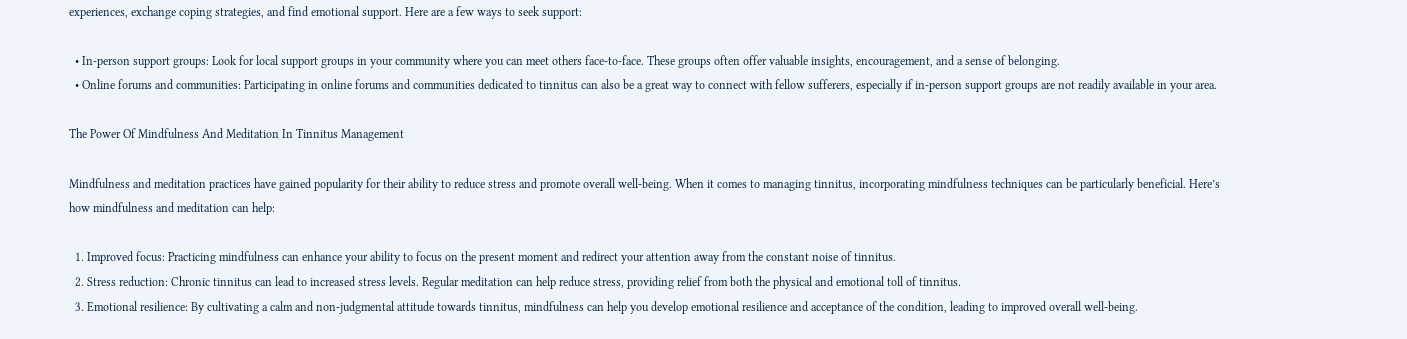experiences, exchange coping strategies, and find emotional support. Here are a few ways to seek support:

  • In-person support groups: Look for local support groups in your community where you can meet others face-to-face. These groups often offer valuable insights, encouragement, and a sense of belonging.
  • Online forums and communities: Participating in online forums and communities dedicated to tinnitus can also be a great way to connect with fellow sufferers, especially if in-person support groups are not readily available in your area.

The Power Of Mindfulness And Meditation In Tinnitus Management

Mindfulness and meditation practices have gained popularity for their ability to reduce stress and promote overall well-being. When it comes to managing tinnitus, incorporating mindfulness techniques can be particularly beneficial. Here’s how mindfulness and meditation can help:

  1. Improved focus: Practicing mindfulness can enhance your ability to focus on the present moment and redirect your attention away from the constant noise of tinnitus.
  2. Stress reduction: Chronic tinnitus can lead to increased stress levels. Regular meditation can help reduce stress, providing relief from both the physical and emotional toll of tinnitus.
  3. Emotional resilience: By cultivating a calm and non-judgmental attitude towards tinnitus, mindfulness can help you develop emotional resilience and acceptance of the condition, leading to improved overall well-being.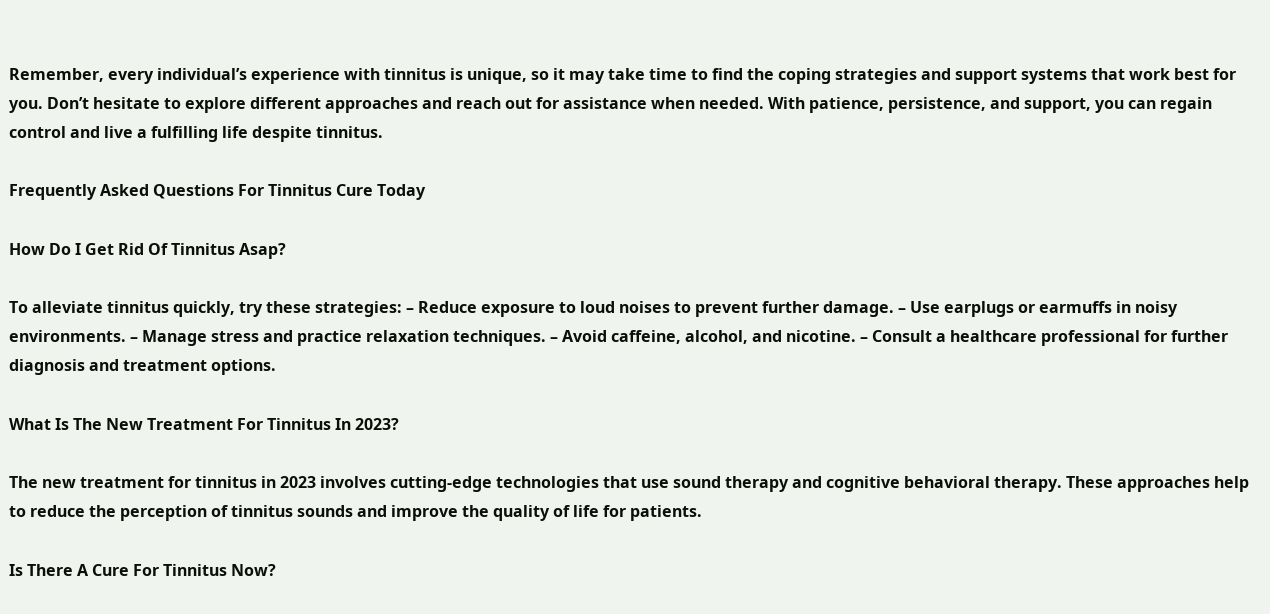Remember, every individual’s experience with tinnitus is unique, so it may take time to find the coping strategies and support systems that work best for you. Don’t hesitate to explore different approaches and reach out for assistance when needed. With patience, persistence, and support, you can regain control and live a fulfilling life despite tinnitus.

Frequently Asked Questions For Tinnitus Cure Today

How Do I Get Rid Of Tinnitus Asap?

To alleviate tinnitus quickly, try these strategies: – Reduce exposure to loud noises to prevent further damage. – Use earplugs or earmuffs in noisy environments. – Manage stress and practice relaxation techniques. – Avoid caffeine, alcohol, and nicotine. – Consult a healthcare professional for further diagnosis and treatment options.

What Is The New Treatment For Tinnitus In 2023?

The new treatment for tinnitus in 2023 involves cutting-edge technologies that use sound therapy and cognitive behavioral therapy. These approaches help to reduce the perception of tinnitus sounds and improve the quality of life for patients.

Is There A Cure For Tinnitus Now?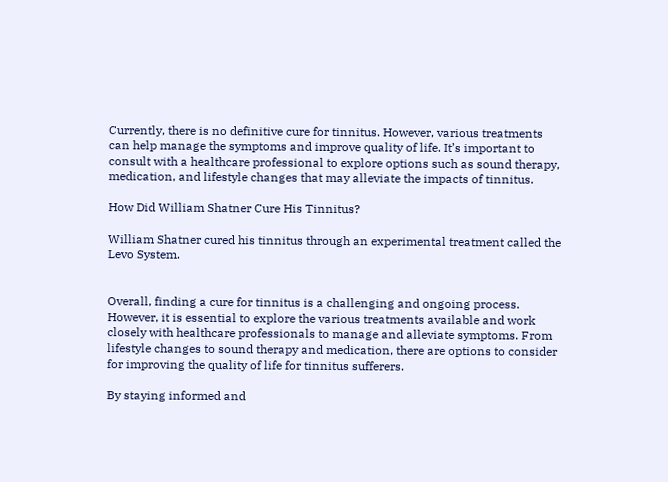Currently, there is no definitive cure for tinnitus. However, various treatments can help manage the symptoms and improve quality of life. It’s important to consult with a healthcare professional to explore options such as sound therapy, medication, and lifestyle changes that may alleviate the impacts of tinnitus.

How Did William Shatner Cure His Tinnitus?

William Shatner cured his tinnitus through an experimental treatment called the Levo System.


Overall, finding a cure for tinnitus is a challenging and ongoing process. However, it is essential to explore the various treatments available and work closely with healthcare professionals to manage and alleviate symptoms. From lifestyle changes to sound therapy and medication, there are options to consider for improving the quality of life for tinnitus sufferers.

By staying informed and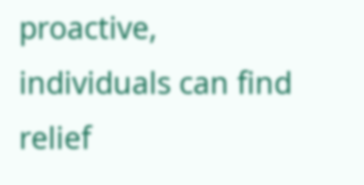proactive, individuals can find relief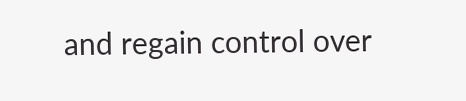and regain control over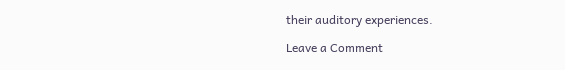their auditory experiences.

Leave a Comment